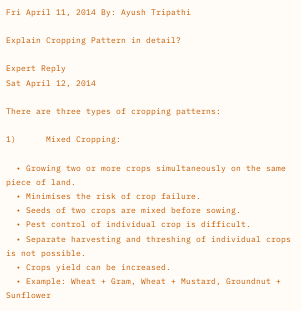Fri April 11, 2014 By: Ayush Tripathi

Explain Cropping Pattern in detail?

Expert Reply
Sat April 12, 2014

There are three types of cropping patterns:

1)      Mixed Cropping:

  • Growing two or more crops simultaneously on the same piece of land.
  • Minimises the risk of crop failure.
  • Seeds of two crops are mixed before sowing.
  • Pest control of individual crop is difficult.
  • Separate harvesting and threshing of individual crops is not possible.
  • Crops yield can be increased.
  • Example: Wheat + Gram, Wheat + Mustard, Groundnut + Sunflower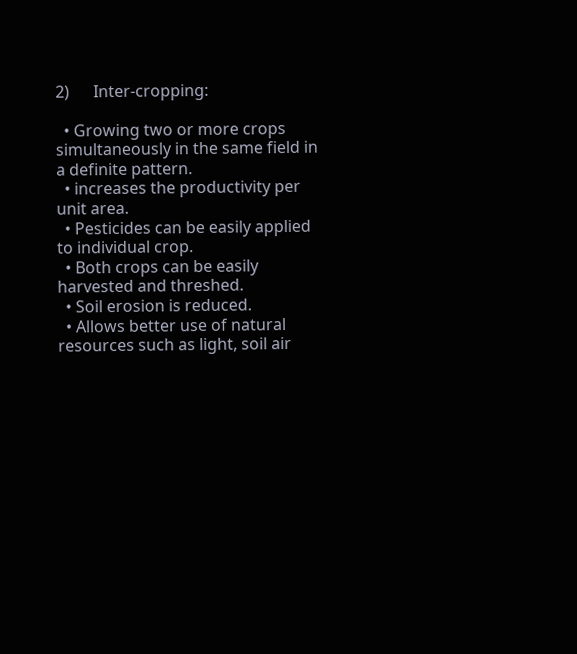2)      Inter-cropping:

  • Growing two or more crops simultaneously in the same field in a definite pattern.
  • increases the productivity per unit area.
  • Pesticides can be easily applied to individual crop.
  • Both crops can be easily harvested and threshed.
  • Soil erosion is reduced.
  • Allows better use of natural resources such as light, soil air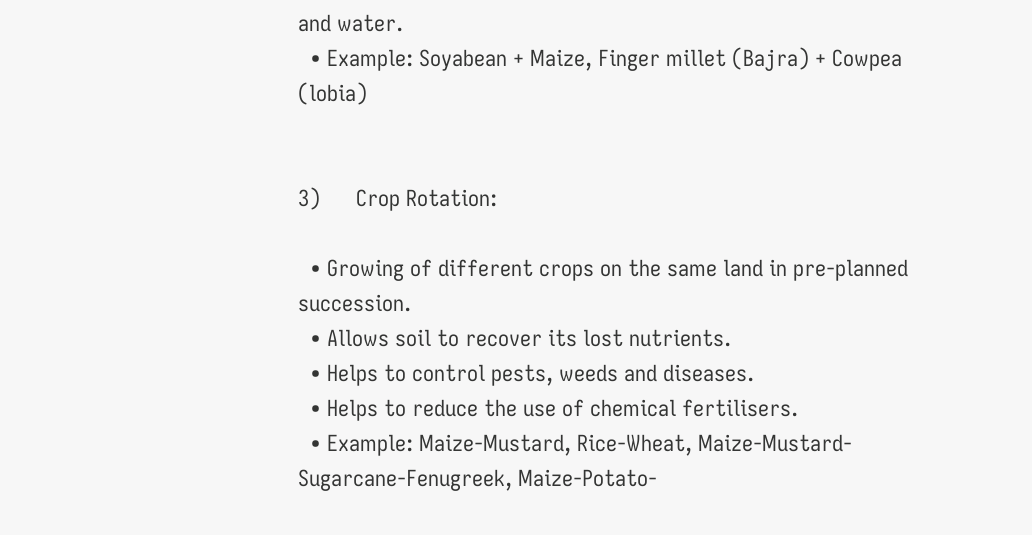and water.
  • Example: Soyabean + Maize, Finger millet (Bajra) + Cowpea (lobia)


3)      Crop Rotation:

  • Growing of different crops on the same land in pre-planned succession.
  • Allows soil to recover its lost nutrients.
  • Helps to control pests, weeds and diseases.
  • Helps to reduce the use of chemical fertilisers.
  • Example: Maize-Mustard, Rice-Wheat, Maize-Mustard-Sugarcane-Fenugreek, Maize-Potato-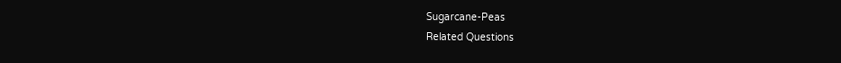Sugarcane-Peas
Related Questions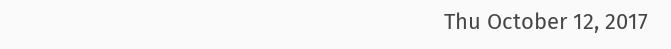Thu October 12, 2017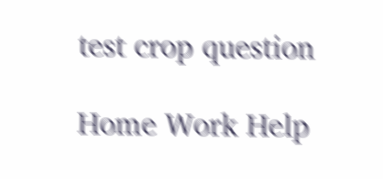test crop question

Home Work Help